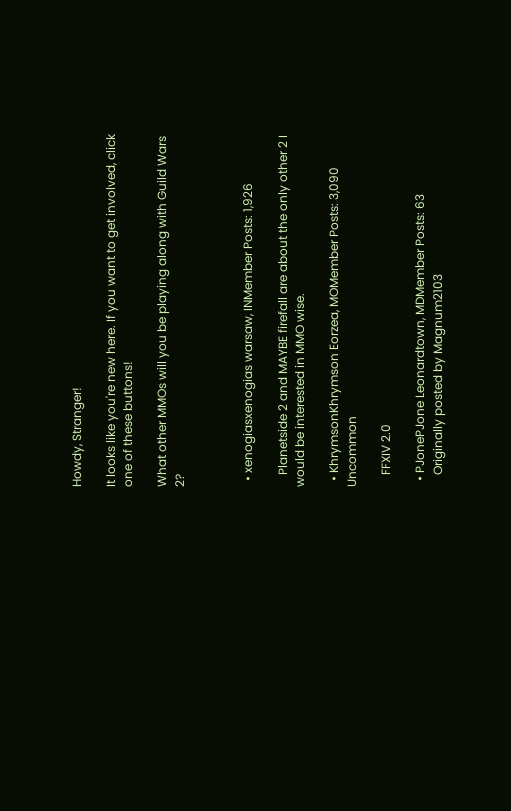Howdy, Stranger!

It looks like you're new here. If you want to get involved, click one of these buttons!

What other MMOs will you be playing along with Guild Wars 2?



  • xenogiasxenogias warsaw, INMember Posts: 1,926

    Planetside 2 and MAYBE firefall are about the only other 2 I would be interested in MMO wise.

  • KhrymsonKhrymson Eorzea, MOMember Posts: 3,090 Uncommon

    FFXIV 2.0

  • PJonePJone Leonardtown, MDMember Posts: 63
    Originally posted by Magnum2103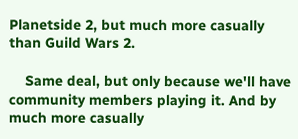Planetside 2, but much more casually than Guild Wars 2.

    Same deal, but only because we'll have community members playing it. And by much more casually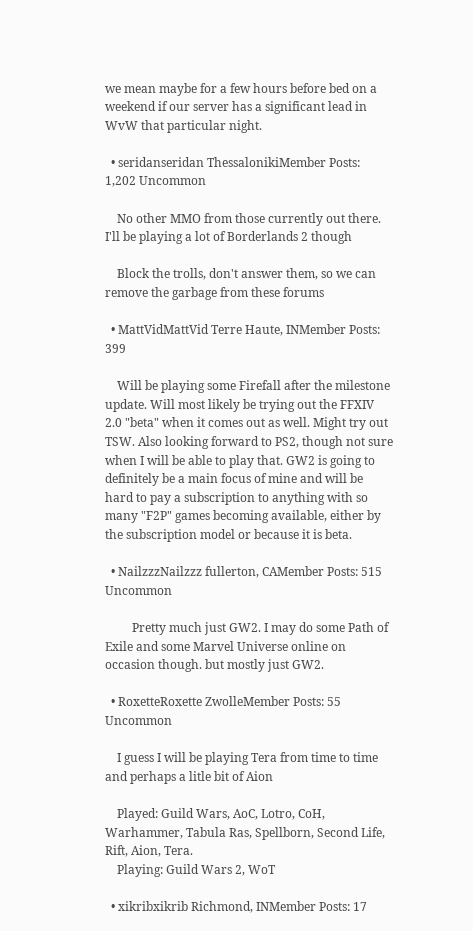we mean maybe for a few hours before bed on a weekend if our server has a significant lead in WvW that particular night.

  • seridanseridan ThessalonikiMember Posts: 1,202 Uncommon

    No other MMO from those currently out there. I'll be playing a lot of Borderlands 2 though

    Block the trolls, don't answer them, so we can remove the garbage from these forums

  • MattVidMattVid Terre Haute, INMember Posts: 399

    Will be playing some Firefall after the milestone update. Will most likely be trying out the FFXIV 2.0 "beta" when it comes out as well. Might try out TSW. Also looking forward to PS2, though not sure when I will be able to play that. GW2 is going to definitely be a main focus of mine and will be hard to pay a subscription to anything with so many "F2P" games becoming available, either by the subscription model or because it is beta.

  • NailzzzNailzzz fullerton, CAMember Posts: 515 Uncommon

         Pretty much just GW2. I may do some Path of Exile and some Marvel Universe online on occasion though. but mostly just GW2.

  • RoxetteRoxette ZwolleMember Posts: 55 Uncommon

    I guess I will be playing Tera from time to time and perhaps a litle bit of Aion

    Played: Guild Wars, AoC, Lotro, CoH, Warhammer, Tabula Ras, Spellborn, Second Life, Rift, Aion, Tera.
    Playing: Guild Wars 2, WoT

  • xikribxikrib Richmond, INMember Posts: 17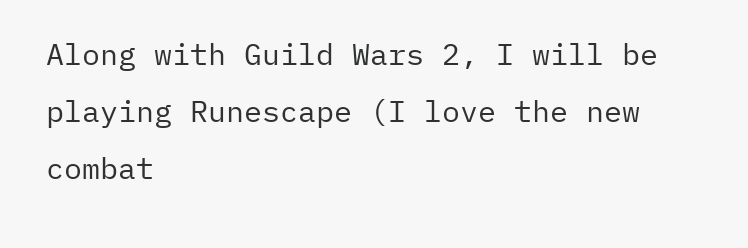Along with Guild Wars 2, I will be playing Runescape (I love the new combat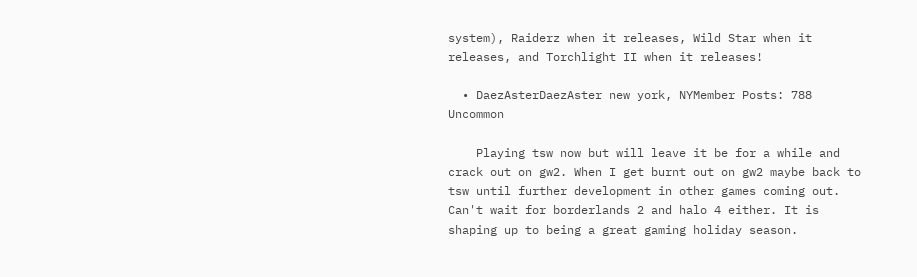system), Raiderz when it releases, Wild Star when it releases, and Torchlight II when it releases!

  • DaezAsterDaezAster new york, NYMember Posts: 788 Uncommon

    Playing tsw now but will leave it be for a while and crack out on gw2. When I get burnt out on gw2 maybe back to tsw until further development in other games coming out. Can't wait for borderlands 2 and halo 4 either. It is shaping up to being a great gaming holiday season.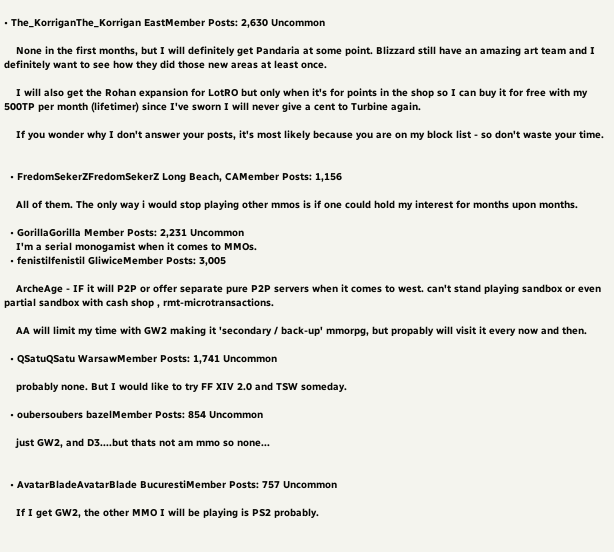• The_KorriganThe_Korrigan EastMember Posts: 2,630 Uncommon

    None in the first months, but I will definitely get Pandaria at some point. Blizzard still have an amazing art team and I definitely want to see how they did those new areas at least once.

    I will also get the Rohan expansion for LotRO but only when it's for points in the shop so I can buy it for free with my 500TP per month (lifetimer) since I've sworn I will never give a cent to Turbine again.

    If you wonder why I don't answer your posts, it's most likely because you are on my block list - so don't waste your time.


  • FredomSekerZFredomSekerZ Long Beach, CAMember Posts: 1,156

    All of them. The only way i would stop playing other mmos is if one could hold my interest for months upon months.

  • GorillaGorilla Member Posts: 2,231 Uncommon
    I'm a serial monogamist when it comes to MMOs.
  • fenistilfenistil GliwiceMember Posts: 3,005

    ArcheAge - IF it will P2P or offer separate pure P2P servers when it comes to west. can't stand playing sandbox or even partial sandbox with cash shop , rmt-microtransactions.

    AA will limit my time with GW2 making it 'secondary / back-up' mmorpg, but propably will visit it every now and then.

  • QSatuQSatu WarsawMember Posts: 1,741 Uncommon

    probably none. But I would like to try FF XIV 2.0 and TSW someday.

  • oubersoubers bazelMember Posts: 854 Uncommon

    just GW2, and D3....but thats not am mmo so none...


  • AvatarBladeAvatarBlade BucurestiMember Posts: 757 Uncommon

    If I get GW2, the other MMO I will be playing is PS2 probably.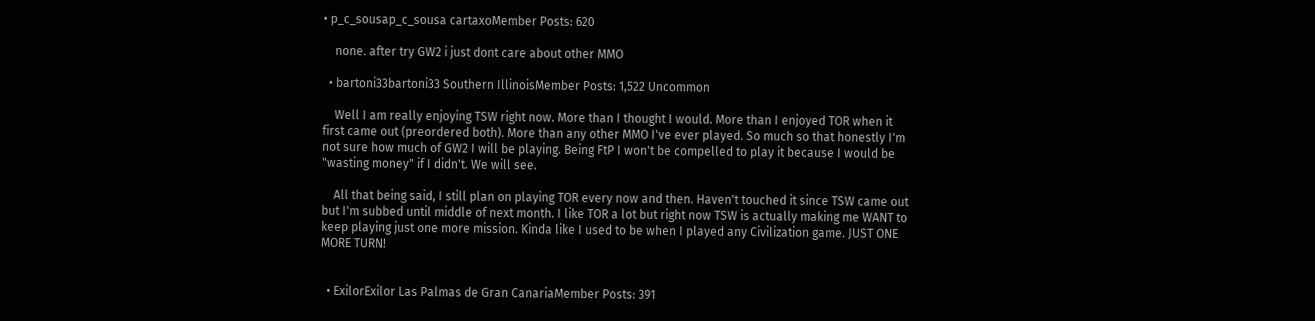• p_c_sousap_c_sousa cartaxoMember Posts: 620

    none. after try GW2 i just dont care about other MMO

  • bartoni33bartoni33 Southern IllinoisMember Posts: 1,522 Uncommon

    Well I am really enjoying TSW right now. More than I thought I would. More than I enjoyed TOR when it first came out (preordered both). More than any other MMO I've ever played. So much so that honestly I'm not sure how much of GW2 I will be playing. Being FtP I won't be compelled to play it because I would be "wasting money" if I didn't. We will see.

    All that being said, I still plan on playing TOR every now and then. Haven't touched it since TSW came out but I'm subbed until middle of next month. I like TOR a lot but right now TSW is actually making me WANT to keep playing just one more mission. Kinda like I used to be when I played any Civilization game. JUST ONE MORE TURN!


  • ExilorExilor Las Palmas de Gran CanariaMember Posts: 391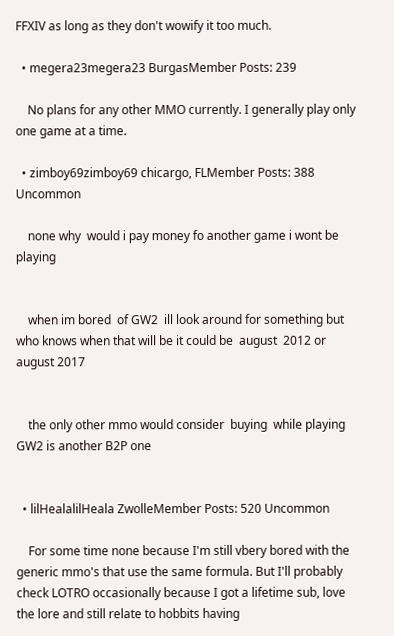FFXIV as long as they don't wowify it too much.

  • megera23megera23 BurgasMember Posts: 239

    No plans for any other MMO currently. I generally play only one game at a time.

  • zimboy69zimboy69 chicargo, FLMember Posts: 388 Uncommon

    none why  would i pay money fo another game i wont be playing


    when im bored  of GW2  ill look around for something but who knows when that will be it could be  august  2012 or  august 2017


    the only other mmo would consider  buying  while playing  GW2 is another B2P one


  • lilHealalilHeala ZwolleMember Posts: 520 Uncommon

    For some time none because I'm still vbery bored with the generic mmo's that use the same formula. But I'll probably check LOTRO occasionally because I got a lifetime sub, love the lore and still relate to hobbits having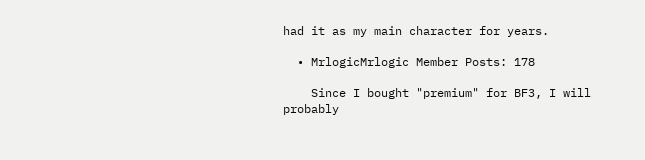had it as my main character for years.

  • MrlogicMrlogic Member Posts: 178

    Since I bought "premium" for BF3, I will probably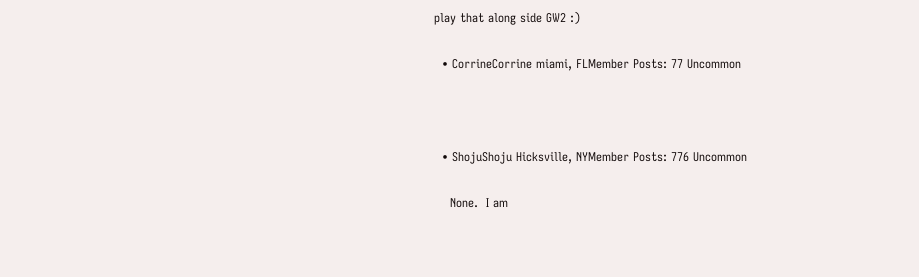play that along side GW2 :)

  • CorrineCorrine miami, FLMember Posts: 77 Uncommon



  • ShojuShoju Hicksville, NYMember Posts: 776 Uncommon

    None.  I am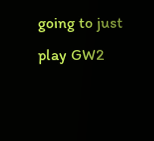going to just play GW2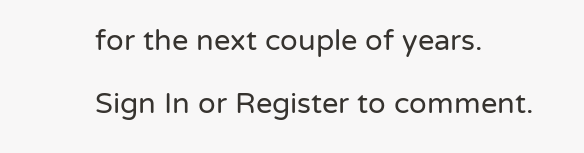for the next couple of years.

Sign In or Register to comment.